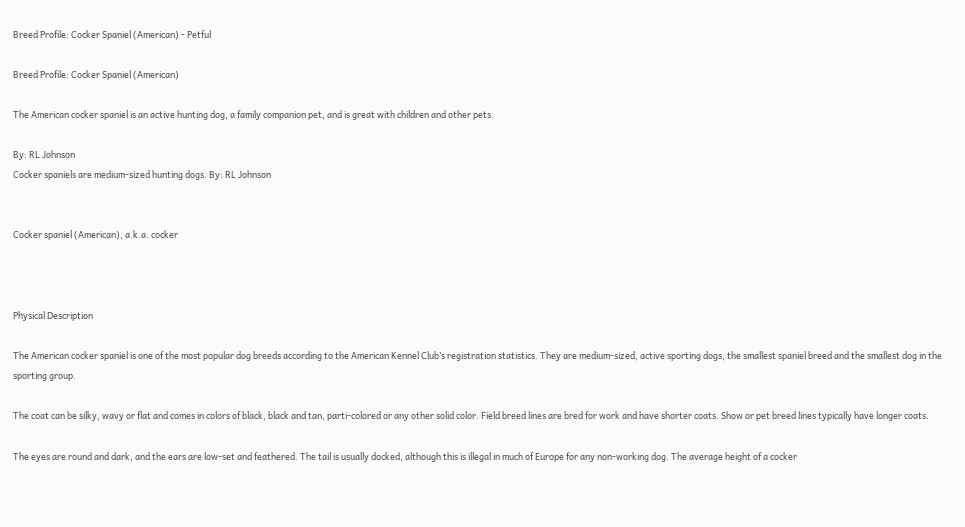Breed Profile: Cocker Spaniel (American) - Petful

Breed Profile: Cocker Spaniel (American)

The American cocker spaniel is an active hunting dog, a family companion pet, and is great with children and other pets.

By: RL Johnson
Cocker spaniels are medium-sized hunting dogs. By: RL Johnson


Cocker spaniel (American), a.k.a. cocker



Physical Description

The American cocker spaniel is one of the most popular dog breeds according to the American Kennel Club’s registration statistics. They are medium-sized, active sporting dogs, the smallest spaniel breed and the smallest dog in the sporting group.

The coat can be silky, wavy or flat and comes in colors of black, black and tan, parti-colored or any other solid color. Field breed lines are bred for work and have shorter coats. Show or pet breed lines typically have longer coats.

The eyes are round and dark, and the ears are low-set and feathered. The tail is usually docked, although this is illegal in much of Europe for any non-working dog. The average height of a cocker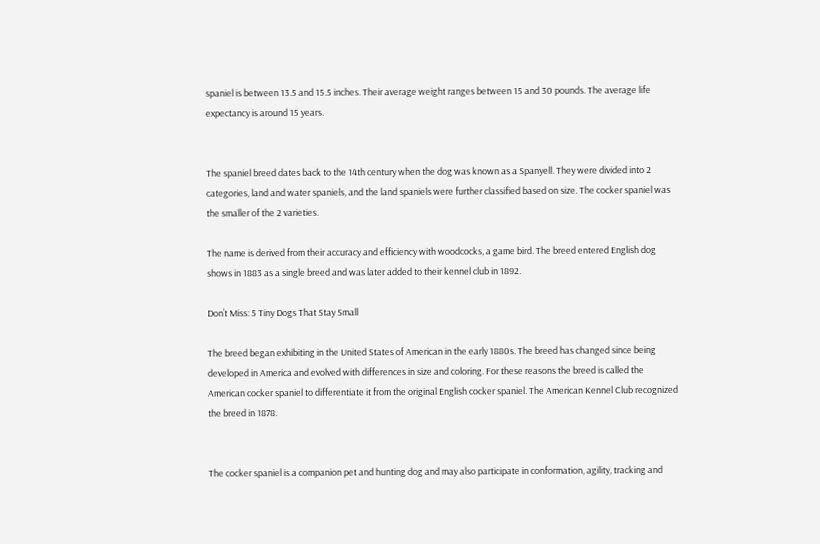spaniel is between 13.5 and 15.5 inches. Their average weight ranges between 15 and 30 pounds. The average life expectancy is around 15 years.


The spaniel breed dates back to the 14th century when the dog was known as a Spanyell. They were divided into 2 categories, land and water spaniels, and the land spaniels were further classified based on size. The cocker spaniel was the smaller of the 2 varieties.

The name is derived from their accuracy and efficiency with woodcocks, a game bird. The breed entered English dog shows in 1883 as a single breed and was later added to their kennel club in 1892.

Don’t Miss: 5 Tiny Dogs That Stay Small

The breed began exhibiting in the United States of American in the early 1880s. The breed has changed since being developed in America and evolved with differences in size and coloring. For these reasons the breed is called the American cocker spaniel to differentiate it from the original English cocker spaniel. The American Kennel Club recognized the breed in 1878.


The cocker spaniel is a companion pet and hunting dog and may also participate in conformation, agility, tracking and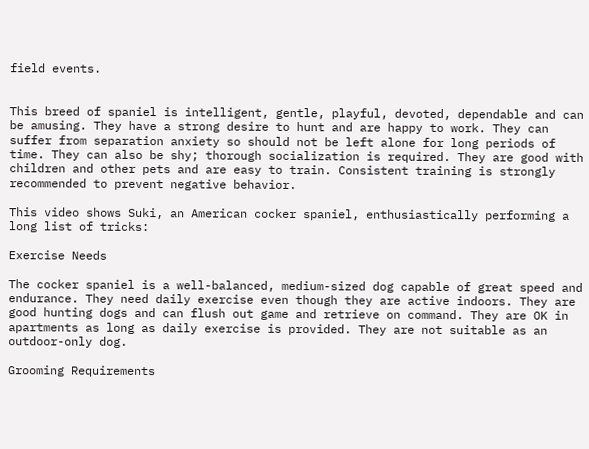field events.


This breed of spaniel is intelligent, gentle, playful, devoted, dependable and can be amusing. They have a strong desire to hunt and are happy to work. They can suffer from separation anxiety so should not be left alone for long periods of time. They can also be shy; thorough socialization is required. They are good with children and other pets and are easy to train. Consistent training is strongly recommended to prevent negative behavior.

This video shows Suki, an American cocker spaniel, enthusiastically performing a long list of tricks:

Exercise Needs

The cocker spaniel is a well-balanced, medium-sized dog capable of great speed and endurance. They need daily exercise even though they are active indoors. They are good hunting dogs and can flush out game and retrieve on command. They are OK in apartments as long as daily exercise is provided. They are not suitable as an outdoor-only dog.

Grooming Requirements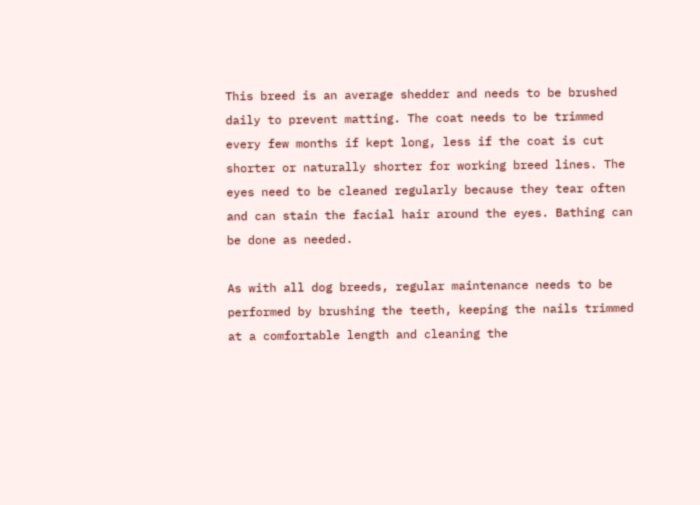This breed is an average shedder and needs to be brushed daily to prevent matting. The coat needs to be trimmed every few months if kept long, less if the coat is cut shorter or naturally shorter for working breed lines. The eyes need to be cleaned regularly because they tear often and can stain the facial hair around the eyes. Bathing can be done as needed.

As with all dog breeds, regular maintenance needs to be performed by brushing the teeth, keeping the nails trimmed at a comfortable length and cleaning the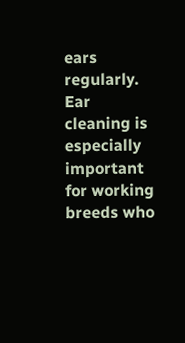ears regularly. Ear cleaning is especially important for working breeds who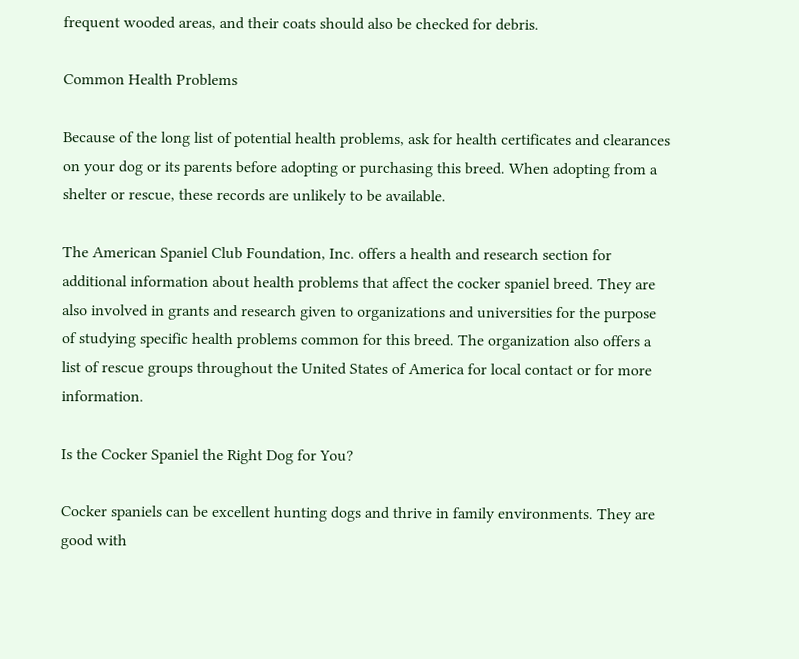frequent wooded areas, and their coats should also be checked for debris.

Common Health Problems

Because of the long list of potential health problems, ask for health certificates and clearances on your dog or its parents before adopting or purchasing this breed. When adopting from a shelter or rescue, these records are unlikely to be available.

The American Spaniel Club Foundation, Inc. offers a health and research section for additional information about health problems that affect the cocker spaniel breed. They are also involved in grants and research given to organizations and universities for the purpose of studying specific health problems common for this breed. The organization also offers a list of rescue groups throughout the United States of America for local contact or for more information.

Is the Cocker Spaniel the Right Dog for You?

Cocker spaniels can be excellent hunting dogs and thrive in family environments. They are good with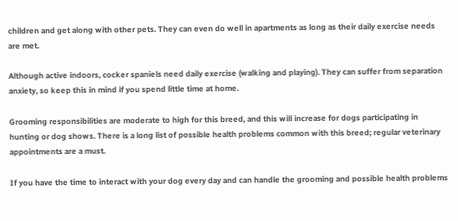children and get along with other pets. They can even do well in apartments as long as their daily exercise needs are met.

Although active indoors, cocker spaniels need daily exercise (walking and playing). They can suffer from separation anxiety, so keep this in mind if you spend little time at home.

Grooming responsibilities are moderate to high for this breed, and this will increase for dogs participating in hunting or dog shows. There is a long list of possible health problems common with this breed; regular veterinary appointments are a must.

If you have the time to interact with your dog every day and can handle the grooming and possible health problems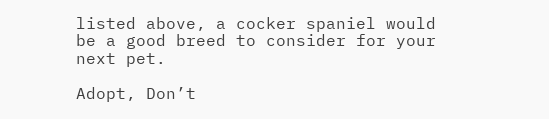listed above, a cocker spaniel would be a good breed to consider for your next pet.

Adopt, Don’t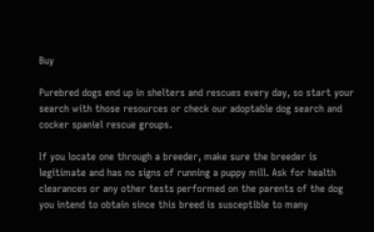Buy

Purebred dogs end up in shelters and rescues every day, so start your search with those resources or check our adoptable dog search and cocker spaniel rescue groups.

If you locate one through a breeder, make sure the breeder is legitimate and has no signs of running a puppy mill. Ask for health clearances or any other tests performed on the parents of the dog you intend to obtain since this breed is susceptible to many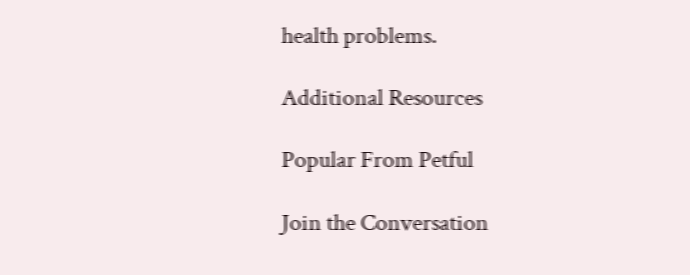health problems.

Additional Resources

Popular From Petful

Join the Conversation